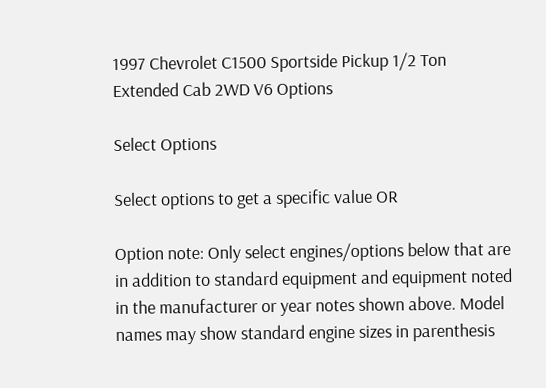1997 Chevrolet C1500 Sportside Pickup 1/2 Ton Extended Cab 2WD V6 Options

Select Options

Select options to get a specific value OR

Option note: Only select engines/options below that are in addition to standard equipment and equipment noted in the manufacturer or year notes shown above. Model names may show standard engine sizes in parenthesis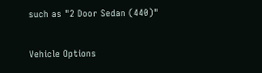such as "2 Door Sedan (440)"

Vehicle Options